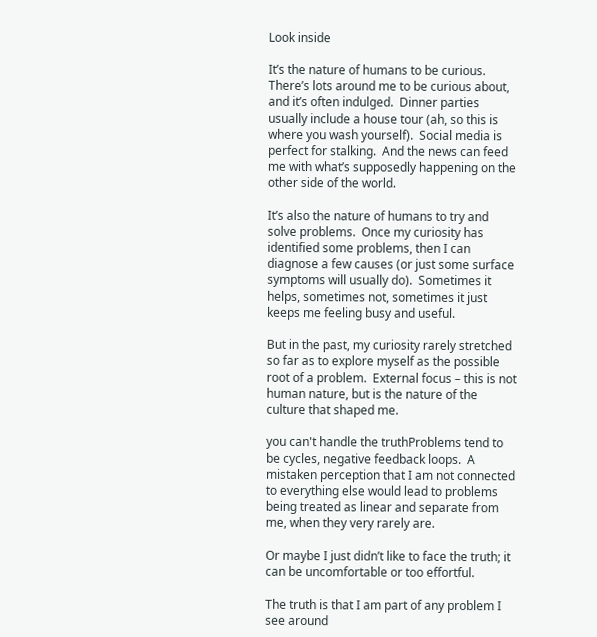Look inside

It’s the nature of humans to be curious.  There’s lots around me to be curious about, and it’s often indulged.  Dinner parties usually include a house tour (ah, so this is where you wash yourself).  Social media is perfect for stalking.  And the news can feed me with what’s supposedly happening on the other side of the world.

It’s also the nature of humans to try and solve problems.  Once my curiosity has identified some problems, then I can diagnose a few causes (or just some surface symptoms will usually do).  Sometimes it helps, sometimes not, sometimes it just keeps me feeling busy and useful.

But in the past, my curiosity rarely stretched so far as to explore myself as the possible root of a problem.  External focus – this is not human nature, but is the nature of the culture that shaped me.

you can't handle the truthProblems tend to be cycles, negative feedback loops.  A mistaken perception that I am not connected to everything else would lead to problems being treated as linear and separate from me, when they very rarely are.

Or maybe I just didn’t like to face the truth; it can be uncomfortable or too effortful.

The truth is that I am part of any problem I see around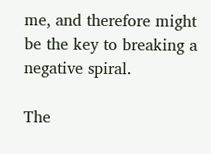me, and therefore might be the key to breaking a negative spiral.

The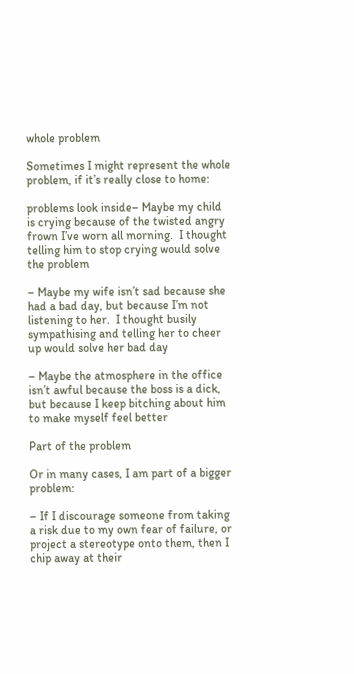whole problem

Sometimes I might represent the whole problem, if it’s really close to home:

problems look inside– Maybe my child is crying because of the twisted angry frown I’ve worn all morning.  I thought telling him to stop crying would solve the problem

– Maybe my wife isn’t sad because she had a bad day, but because I’m not listening to her.  I thought busily sympathising and telling her to cheer up would solve her bad day

– Maybe the atmosphere in the office isn’t awful because the boss is a dick, but because I keep bitching about him to make myself feel better

Part of the problem

Or in many cases, I am part of a bigger problem:

– If I discourage someone from taking a risk due to my own fear of failure, or project a stereotype onto them, then I chip away at their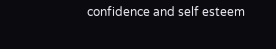confidence and self esteem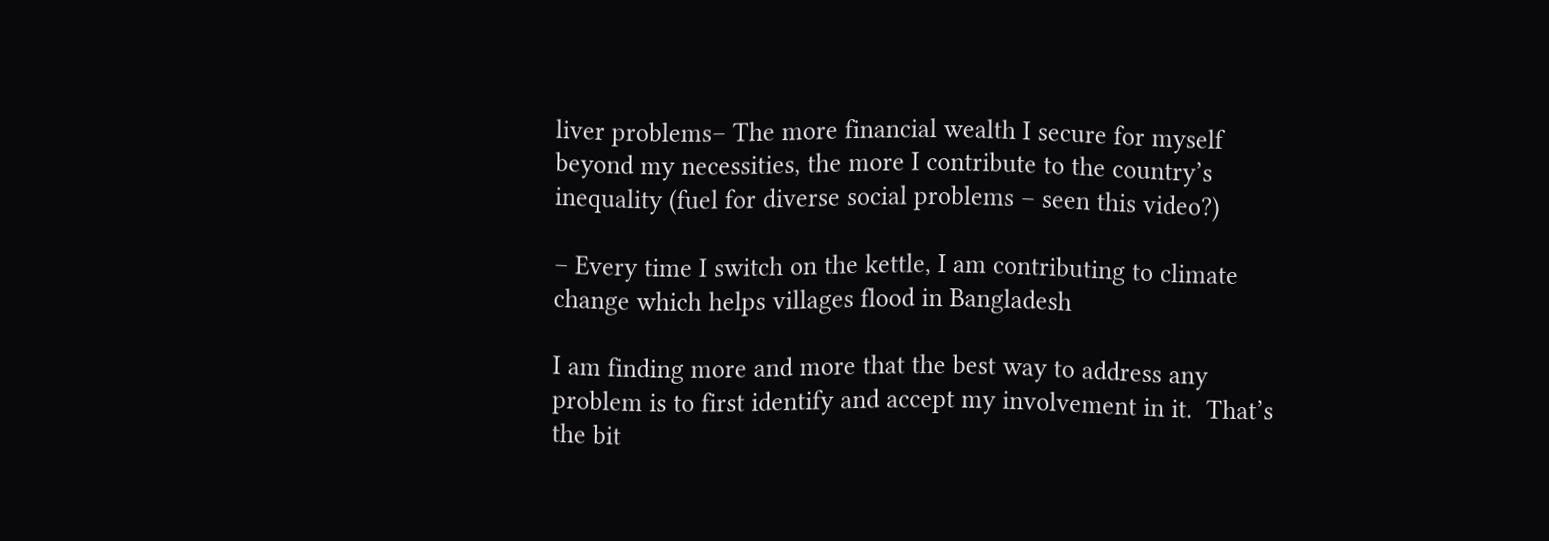liver problems– The more financial wealth I secure for myself beyond my necessities, the more I contribute to the country’s inequality (fuel for diverse social problems – seen this video?)

– Every time I switch on the kettle, I am contributing to climate change which helps villages flood in Bangladesh

I am finding more and more that the best way to address any problem is to first identify and accept my involvement in it.  That’s the bit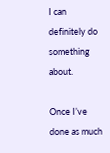I can definitely do something about.

Once I’ve done as much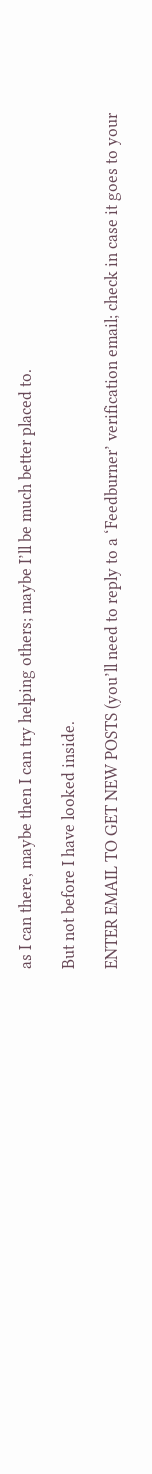as I can there, maybe then I can try helping others; maybe I’ll be much better placed to.

But not before I have looked inside.

ENTER EMAIL TO GET NEW POSTS (you’ll need to reply to a ‘Feedburner’ verification email; check in case it goes to your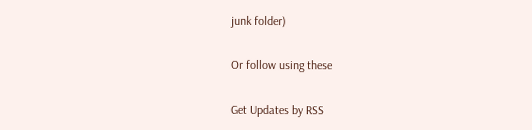junk folder)

Or follow using these

Get Updates by RSS